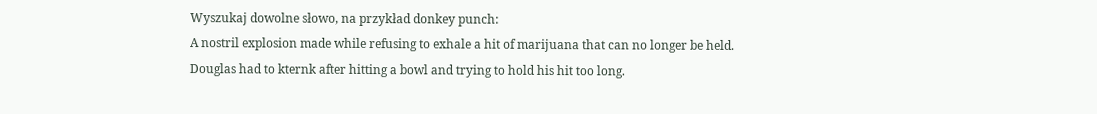Wyszukaj dowolne słowo, na przykład donkey punch:
A nostril explosion made while refusing to exhale a hit of marijuana that can no longer be held.
Douglas had to kternk after hitting a bowl and trying to hold his hit too long.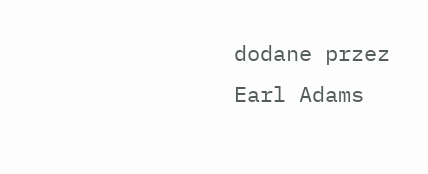dodane przez Earl Adams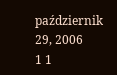październik 29, 2006
1 1